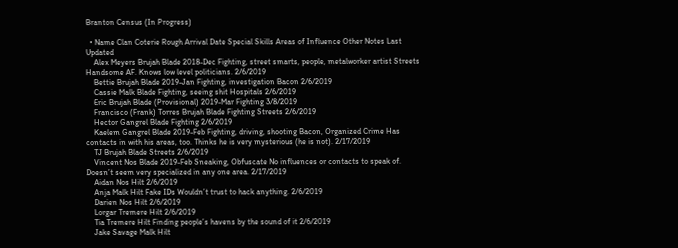Branton Census (In Progress)

  • Name Clan Coterie Rough Arrival Date Special Skills Areas of Influence Other Notes Last Updated
    Alex Meyers Brujah Blade 2018-Dec Fighting, street smarts, people, metalworker artist Streets Handsome AF. Knows low level politicians. 2/6/2019
    Bettie Brujah Blade 2019-Jan Fighting, investigation Bacon 2/6/2019
    Cassie Malk Blade Fighting, seeing shit Hospitals 2/6/2019
    Eric Brujah Blade (Provisional) 2019-Mar Fighting 3/8/2019
    Francisco (Frank) Torres Brujah Blade Fighting Streets 2/6/2019
    Hector Gangrel Blade Fighting 2/6/2019
    Kaelem Gangrel Blade 2019-Feb Fighting, driving, shooting Bacon, Organized Crime Has contacts in with his areas, too. Thinks he is very mysterious (he is not). 2/17/2019
    TJ Brujah Blade Streets 2/6/2019
    Vincent Nos Blade 2019-Feb Sneaking, Obfuscate No influences or contacts to speak of. Doesn’t seem very specialized in any one area. 2/17/2019
    Aidan Nos Hilt 2/6/2019
    Anja Malk Hilt Fake IDs Wouldn’t trust to hack anything. 2/6/2019
    Darien Nos Hilt 2/6/2019
    Lorgar Tremere Hilt 2/6/2019
    Tia Tremere Hilt Finding people’s havens by the sound of it 2/6/2019
    Jake Savage Malk Hilt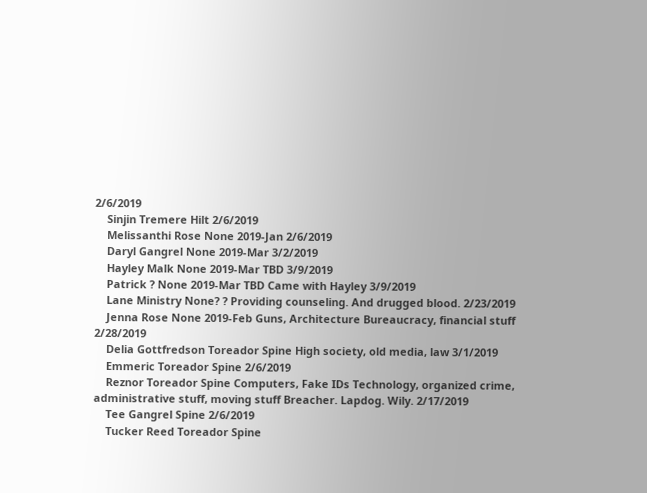2/6/2019
    Sinjin Tremere Hilt 2/6/2019
    Melissanthi Rose None 2019-Jan 2/6/2019
    Daryl Gangrel None 2019-Mar 3/2/2019
    Hayley Malk None 2019-Mar TBD 3/9/2019
    Patrick ? None 2019-Mar TBD Came with Hayley 3/9/2019
    Lane Ministry None? ? Providing counseling. And drugged blood. 2/23/2019
    Jenna Rose None 2019-Feb Guns, Architecture Bureaucracy, financial stuff 2/28/2019
    Delia Gottfredson Toreador Spine High society, old media, law 3/1/2019
    Emmeric Toreador Spine 2/6/2019
    Reznor Toreador Spine Computers, Fake IDs Technology, organized crime, administrative stuff, moving stuff Breacher. Lapdog. Wily. 2/17/2019
    Tee Gangrel Spine 2/6/2019
    Tucker Reed Toreador Spine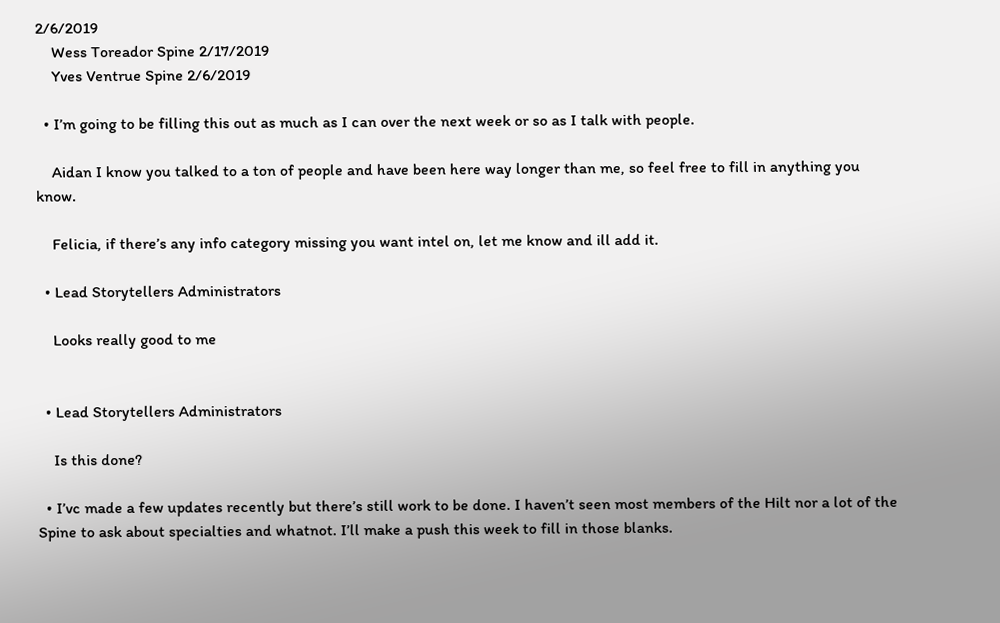2/6/2019
    Wess Toreador Spine 2/17/2019
    Yves Ventrue Spine 2/6/2019

  • I’m going to be filling this out as much as I can over the next week or so as I talk with people.

    Aidan I know you talked to a ton of people and have been here way longer than me, so feel free to fill in anything you know.

    Felicia, if there’s any info category missing you want intel on, let me know and ill add it.

  • Lead Storytellers Administrators

    Looks really good to me


  • Lead Storytellers Administrators

    Is this done?

  • I’vc made a few updates recently but there’s still work to be done. I haven’t seen most members of the Hilt nor a lot of the Spine to ask about specialties and whatnot. I’ll make a push this week to fill in those blanks.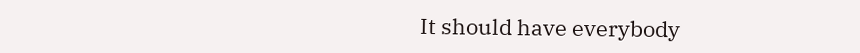It should have everybody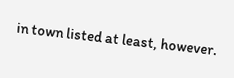in town listed at least, however.